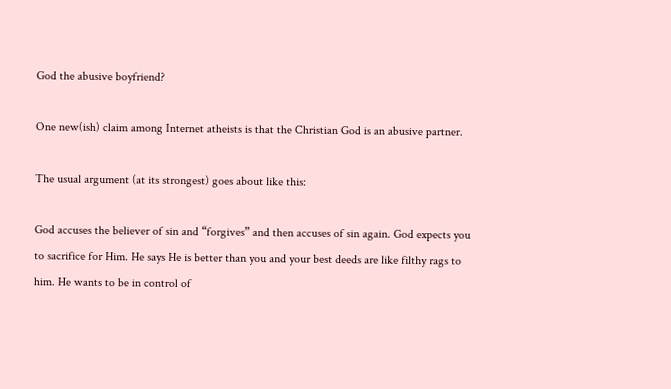God the abusive boyfriend?

One new(ish) claim among Internet atheists is that the Christian God is an abusive partner.

The usual argument (at its strongest) goes about like this:

God accuses the believer of sin and “forgives” and then accuses of sin again. God expects you to sacrifice for Him. He says He is better than you and your best deeds are like filthy rags to him. He wants to be in control of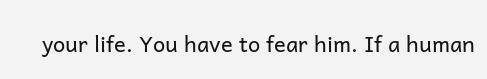your life. You have to fear him. If a human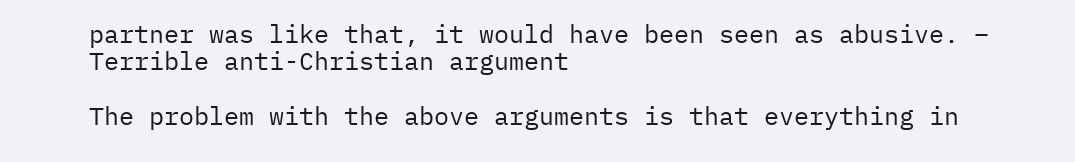partner was like that, it would have been seen as abusive. – Terrible anti-Christian argument

The problem with the above arguments is that everything in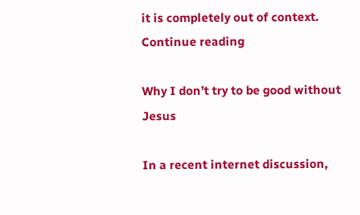it is completely out of context. Continue reading

Why I don’t try to be good without Jesus

In a recent internet discussion,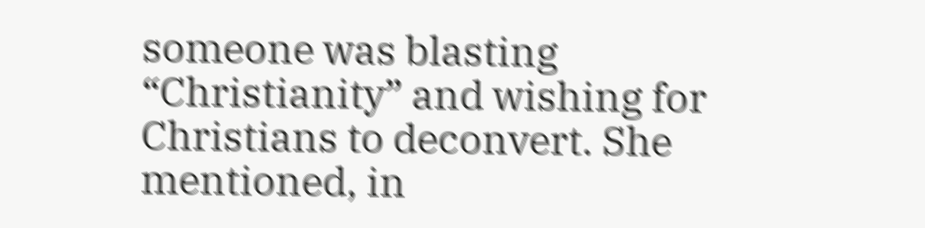someone was blasting “Christianity” and wishing for Christians to deconvert. She mentioned, in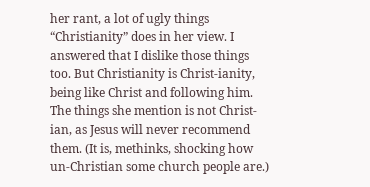her rant, a lot of ugly things “Christianity” does in her view. I answered that I dislike those things too. But Christianity is Christ-ianity, being like Christ and following him. The things she mention is not Christ-ian, as Jesus will never recommend them. (It is, methinks, shocking how un-Christian some church people are.)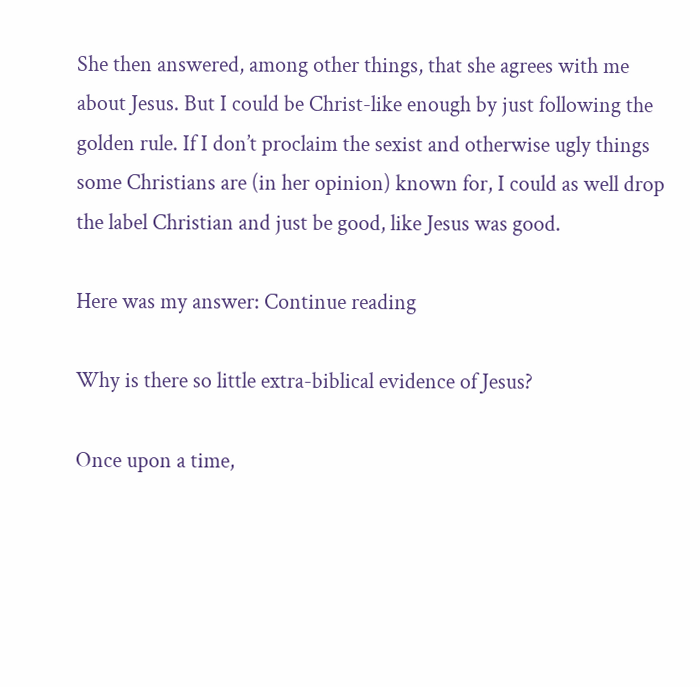She then answered, among other things, that she agrees with me about Jesus. But I could be Christ-like enough by just following the golden rule. If I don’t proclaim the sexist and otherwise ugly things some Christians are (in her opinion) known for, I could as well drop the label Christian and just be good, like Jesus was good.

Here was my answer: Continue reading

Why is there so little extra-biblical evidence of Jesus?

Once upon a time,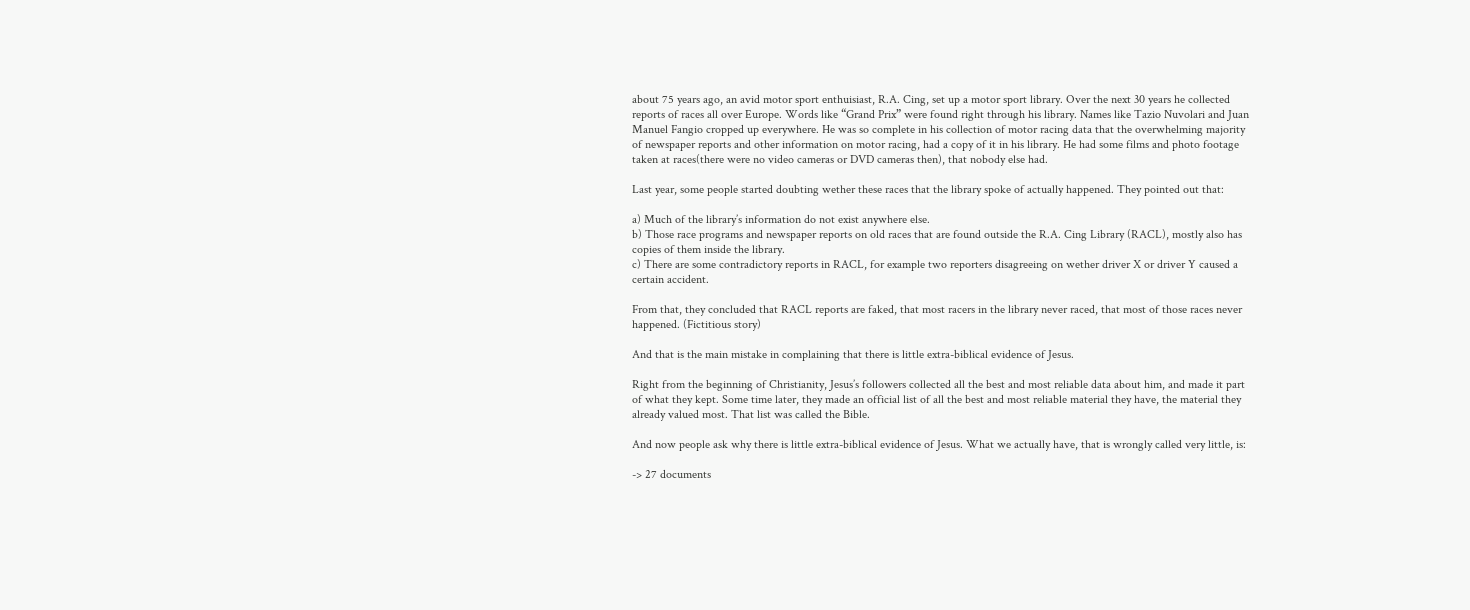about 75 years ago, an avid motor sport enthuisiast, R.A. Cing, set up a motor sport library. Over the next 30 years he collected reports of races all over Europe. Words like “Grand Prix” were found right through his library. Names like Tazio Nuvolari and Juan Manuel Fangio cropped up everywhere. He was so complete in his collection of motor racing data that the overwhelming majority of newspaper reports and other information on motor racing, had a copy of it in his library. He had some films and photo footage taken at races(there were no video cameras or DVD cameras then), that nobody else had.

Last year, some people started doubting wether these races that the library spoke of actually happened. They pointed out that:

a) Much of the library’s information do not exist anywhere else.
b) Those race programs and newspaper reports on old races that are found outside the R.A. Cing Library (RACL), mostly also has copies of them inside the library.
c) There are some contradictory reports in RACL, for example two reporters disagreeing on wether driver X or driver Y caused a certain accident.

From that, they concluded that RACL reports are faked, that most racers in the library never raced, that most of those races never happened. (Fictitious story)

And that is the main mistake in complaining that there is little extra-biblical evidence of Jesus.

Right from the beginning of Christianity, Jesus’s followers collected all the best and most reliable data about him, and made it part of what they kept. Some time later, they made an official list of all the best and most reliable material they have, the material they already valued most. That list was called the Bible.

And now people ask why there is little extra-biblical evidence of Jesus. What we actually have, that is wrongly called very little, is:

-> 27 documents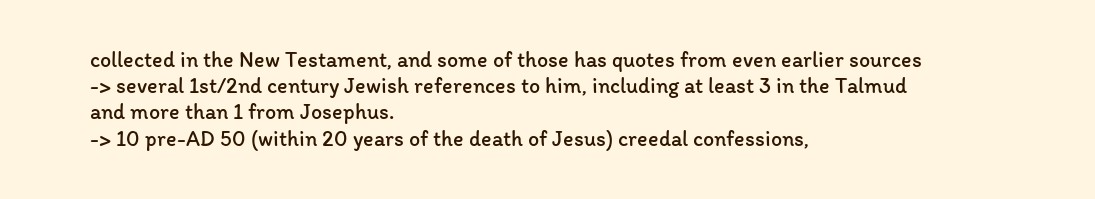collected in the New Testament, and some of those has quotes from even earlier sources
-> several 1st/2nd century Jewish references to him, including at least 3 in the Talmud and more than 1 from Josephus.
-> 10 pre-AD 50 (within 20 years of the death of Jesus) creedal confessions,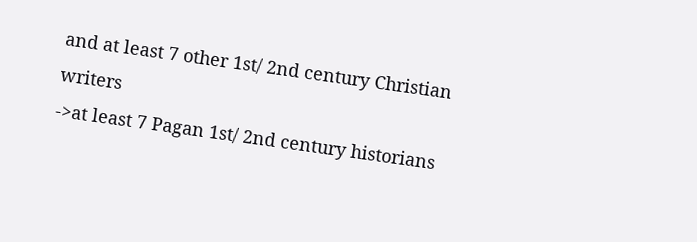and at least 7 other 1st/ 2nd century Christian writers
->at least 7 Pagan 1st/ 2nd century historians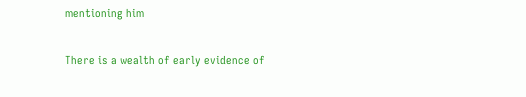mentioning him

There is a wealth of early evidence of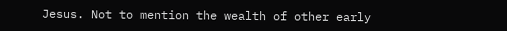Jesus. Not to mention the wealth of other early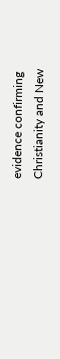evidence confirming Christianity and New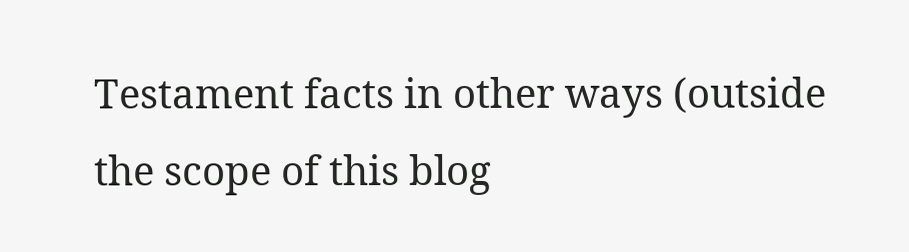Testament facts in other ways (outside the scope of this blog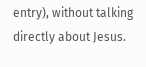entry), without talking directly about Jesus.